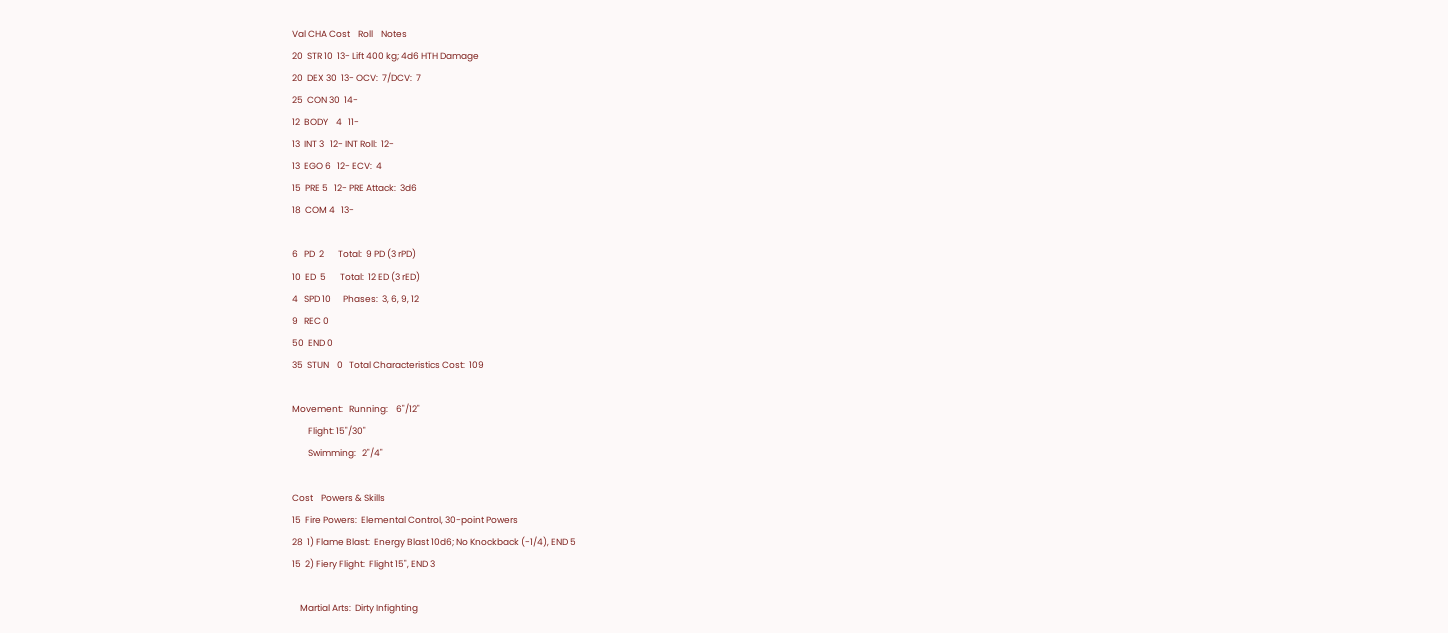Val CHA Cost    Roll    Notes
20  STR 10  13- Lift 400 kg; 4d6 HTH Damage
20  DEX 30  13- OCV:  7/DCV:  7
25  CON 30  14-
12  BODY    4   11-
13  INT 3   12- INT Roll:  12-
13  EGO 6   12- ECV:  4
15  PRE 5   12- PRE Attack:  3d6
18  COM 4   13-

6   PD  2       Total:  9 PD (3 rPD)
10  ED  5       Total:  12 ED (3 rED)
4   SPD 10      Phases:  3, 6, 9, 12
9   REC 0
50  END 0
35  STUN    0   Total Characteristics Cost:  109

Movement:   Running:    6"/12"
        Flight: 15"/30"
        Swimming:   2"/4"

Cost    Powers & Skills
15  Fire Powers:  Elemental Control, 30-point Powers
28  1) Flame Blast:  Energy Blast 10d6; No Knockback (-1/4), END 5
15  2) Fiery Flight:  Flight 15", END 3

    Martial Arts:  Dirty Infighting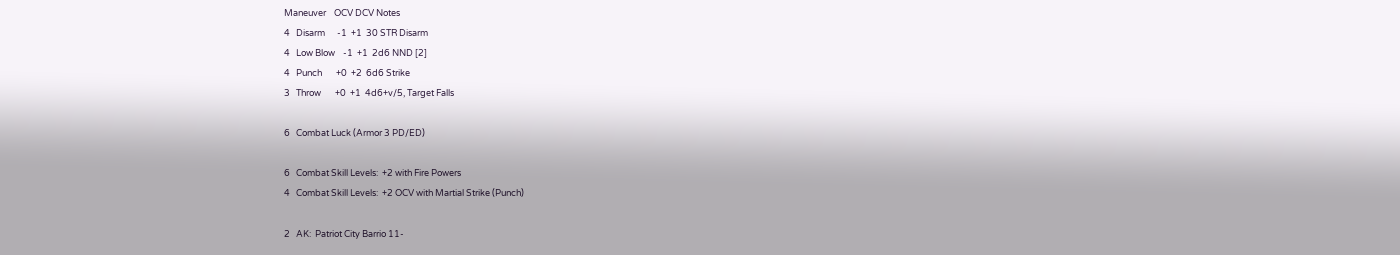Maneuver    OCV DCV Notes
4   Disarm      -1  +1  30 STR Disarm
4   Low Blow    -1  +1  2d6 NND [2]
4   Punch       +0  +2  6d6 Strike
3   Throw       +0  +1  4d6+v/5, Target Falls

6   Combat Luck (Armor 3 PD/ED)

6   Combat Skill Levels:  +2 with Fire Powers
4   Combat Skill Levels:  +2 OCV with Martial Strike (Punch)

2   AK:  Patriot City Barrio 11-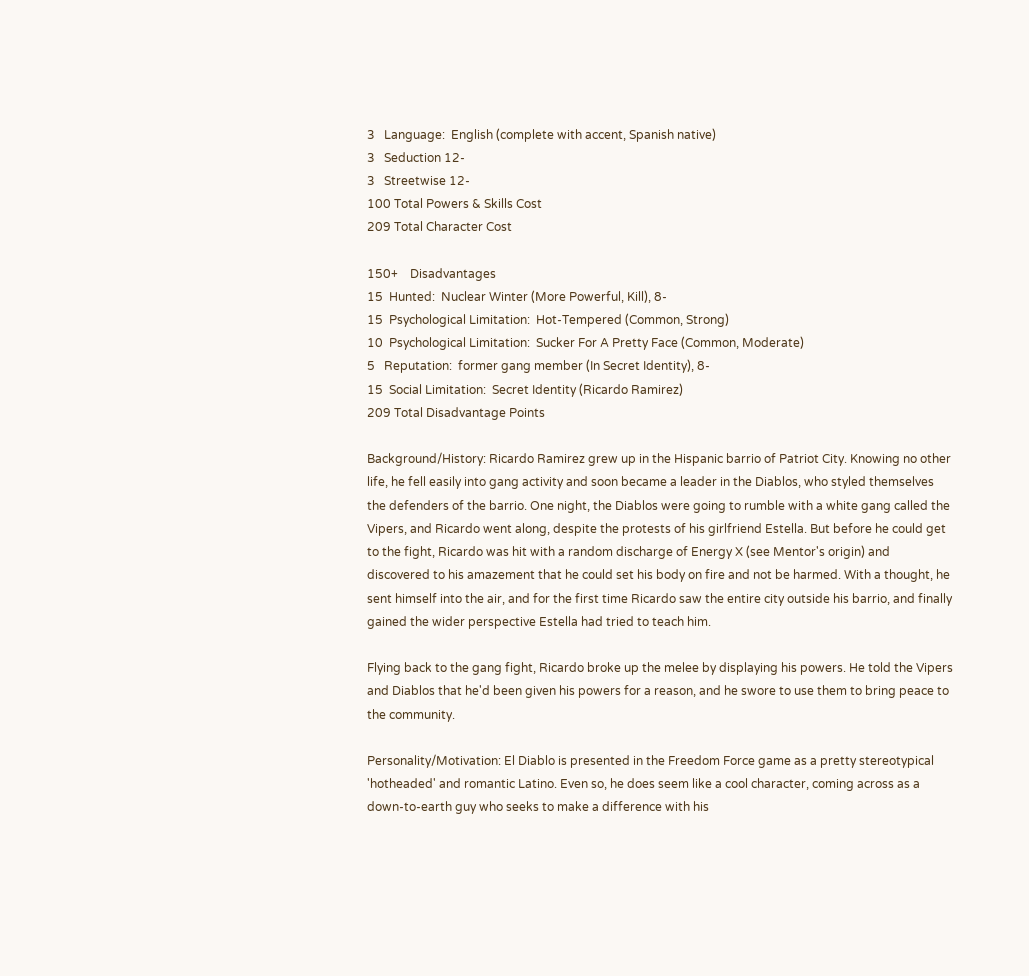3   Language:  English (complete with accent, Spanish native)
3   Seduction 12-
3   Streetwise 12-
100 Total Powers & Skills Cost
209 Total Character Cost

150+    Disadvantages
15  Hunted:  Nuclear Winter (More Powerful, Kill), 8-
15  Psychological Limitation:  Hot-Tempered (Common, Strong)
10  Psychological Limitation:  Sucker For A Pretty Face (Common, Moderate)
5   Reputation:  former gang member (In Secret Identity), 8-
15  Social Limitation:  Secret Identity (Ricardo Ramirez)
209 Total Disadvantage Points

Background/History: Ricardo Ramirez grew up in the Hispanic barrio of Patriot City. Knowing no other life, he fell easily into gang activity and soon became a leader in the Diablos, who styled themselves the defenders of the barrio. One night, the Diablos were going to rumble with a white gang called the Vipers, and Ricardo went along, despite the protests of his girlfriend Estella. But before he could get to the fight, Ricardo was hit with a random discharge of Energy X (see Mentor's origin) and discovered to his amazement that he could set his body on fire and not be harmed. With a thought, he sent himself into the air, and for the first time Ricardo saw the entire city outside his barrio, and finally gained the wider perspective Estella had tried to teach him.

Flying back to the gang fight, Ricardo broke up the melee by displaying his powers. He told the Vipers and Diablos that he'd been given his powers for a reason, and he swore to use them to bring peace to the community.

Personality/Motivation: El Diablo is presented in the Freedom Force game as a pretty stereotypical 'hotheaded' and romantic Latino. Even so, he does seem like a cool character, coming across as a down-to-earth guy who seeks to make a difference with his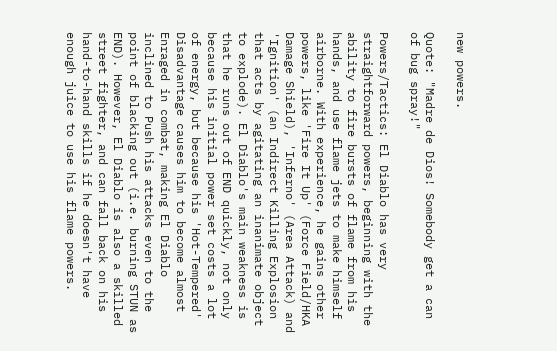new powers.

Quote: "Madre de Dios! Somebody get a can of bug spray!"

Powers/Tactics: El Diablo has very straightforward powers, beginning with the ability to fire bursts of flame from his hands, and use flame jets to make himself airborne. With experience, he gains other powers, like 'Fire It Up' (Force Field/HKA Damage Shield), 'Inferno' (Area Attack) and 'Ignition' (an Indirect Killing Explosion that acts by agitating an inanimate object to explode). El Diablo's main weakness is that he runs out of END quickly, not only because his initial power set costs a lot of energy, but because his 'Hot-Tempered' Disadvantage causes him to become almost Enraged in combat, making El Diablo inclined to Push his attacks even to the point of blacking out (i.e. burning STUN as END). However, El Diablo is also a skilled street fighter, and can fall back on his hand-to-hand skills if he doesn't have enough juice to use his flame powers.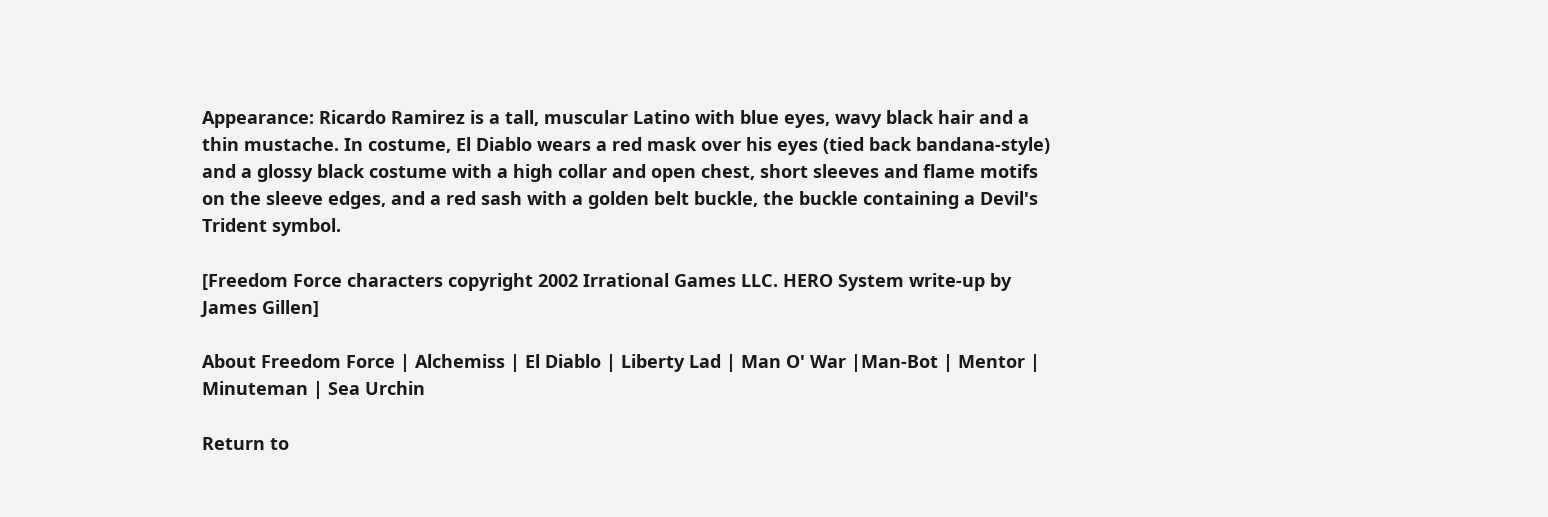Appearance: Ricardo Ramirez is a tall, muscular Latino with blue eyes, wavy black hair and a thin mustache. In costume, El Diablo wears a red mask over his eyes (tied back bandana-style) and a glossy black costume with a high collar and open chest, short sleeves and flame motifs on the sleeve edges, and a red sash with a golden belt buckle, the buckle containing a Devil's Trident symbol.

[Freedom Force characters copyright 2002 Irrational Games LLC. HERO System write-up by James Gillen]

About Freedom Force | Alchemiss | El Diablo | Liberty Lad | Man O' War |Man-Bot | Mentor | Minuteman | Sea Urchin

Return to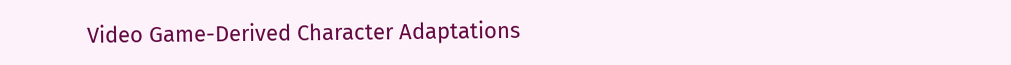Video Game-Derived Character Adaptations